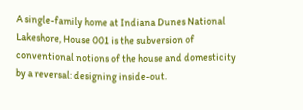A single-family home at Indiana Dunes National Lakeshore, House 001 is the subversion of conventional notions of the house and domesticity by a reversal: designing inside-out.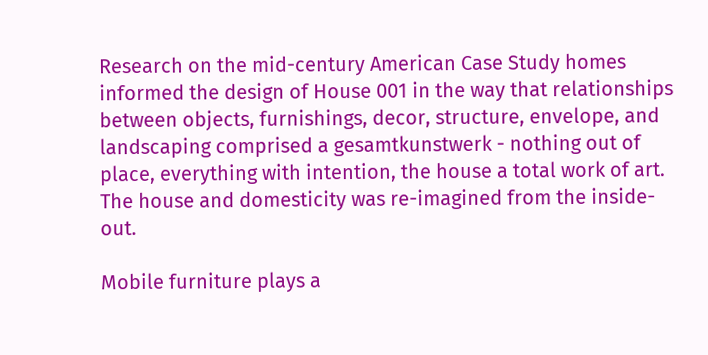Research on the mid-century American Case Study homes informed the design of House 001 in the way that relationships between objects, furnishings, decor, structure, envelope, and landscaping comprised a gesamtkunstwerk - nothing out of place, everything with intention, the house a total work of art. The house and domesticity was re-imagined from the inside-out.

Mobile furniture plays a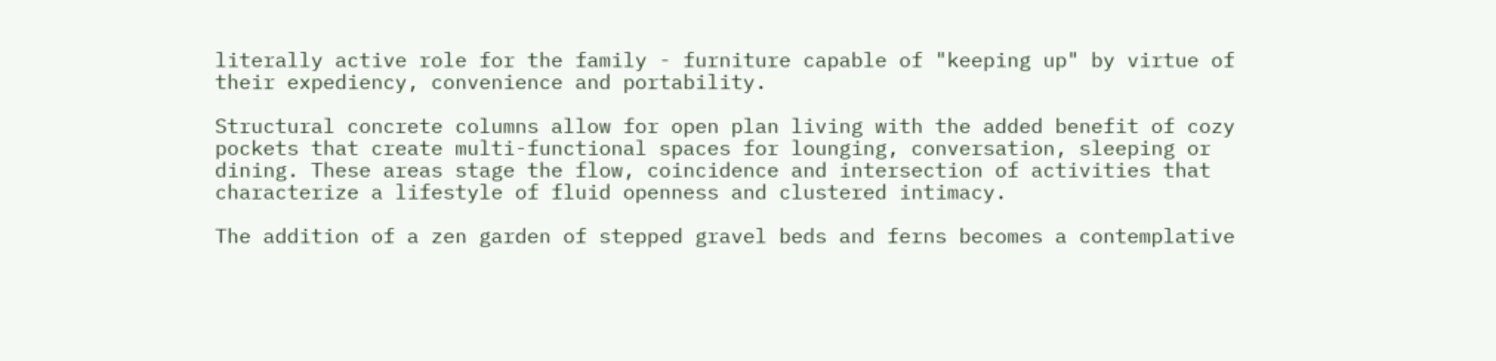literally active role for the family - furniture capable of "keeping up" by virtue of their expediency, convenience and portability.

Structural concrete columns allow for open plan living with the added benefit of cozy pockets that create multi-functional spaces for lounging, conversation, sleeping or dining. These areas stage the flow, coincidence and intersection of activities that characterize a lifestyle of fluid openness and clustered intimacy.

The addition of a zen garden of stepped gravel beds and ferns becomes a contemplative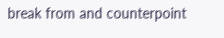break from and counterpoint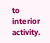to interior activity.